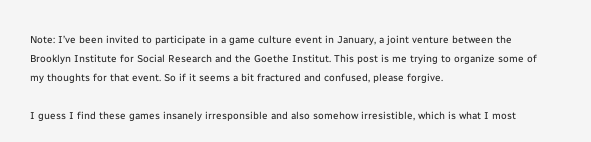Note: I’ve been invited to participate in a game culture event in January, a joint venture between the Brooklyn Institute for Social Research and the Goethe Institut. This post is me trying to organize some of my thoughts for that event. So if it seems a bit fractured and confused, please forgive.

I guess I find these games insanely irresponsible and also somehow irresistible, which is what I most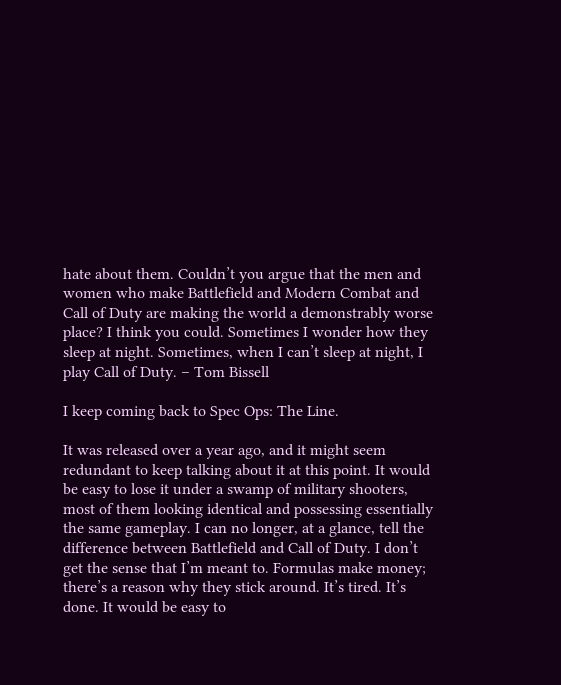hate about them. Couldn’t you argue that the men and women who make Battlefield and Modern Combat and Call of Duty are making the world a demonstrably worse place? I think you could. Sometimes I wonder how they sleep at night. Sometimes, when I can’t sleep at night, I play Call of Duty. – Tom Bissell

I keep coming back to Spec Ops: The Line.

It was released over a year ago, and it might seem redundant to keep talking about it at this point. It would be easy to lose it under a swamp of military shooters, most of them looking identical and possessing essentially the same gameplay. I can no longer, at a glance, tell the difference between Battlefield and Call of Duty. I don’t get the sense that I’m meant to. Formulas make money; there’s a reason why they stick around. It’s tired. It’s done. It would be easy to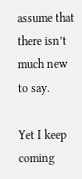assume that there isn’t much new to say.

Yet I keep coming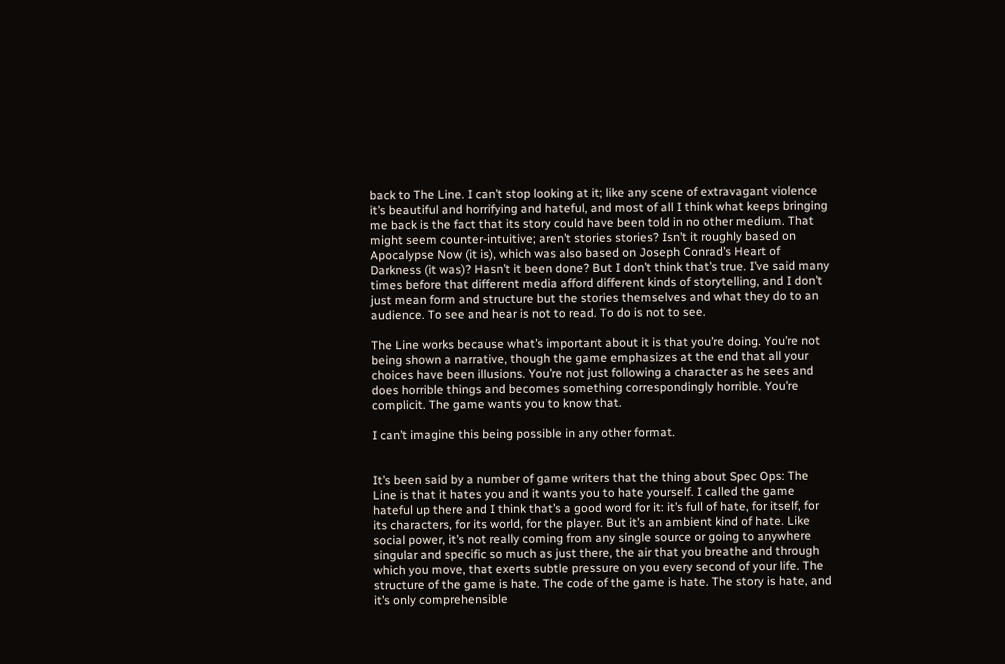back to The Line. I can’t stop looking at it; like any scene of extravagant violence it’s beautiful and horrifying and hateful, and most of all I think what keeps bringing me back is the fact that its story could have been told in no other medium. That might seem counter-intuitive; aren’t stories stories? Isn’t it roughly based on Apocalypse Now (it is), which was also based on Joseph Conrad’s Heart of Darkness (it was)? Hasn’t it been done? But I don’t think that’s true. I’ve said many times before that different media afford different kinds of storytelling, and I don’t just mean form and structure but the stories themselves and what they do to an audience. To see and hear is not to read. To do is not to see.

The Line works because what’s important about it is that you’re doing. You’re not being shown a narrative, though the game emphasizes at the end that all your  choices have been illusions. You’re not just following a character as he sees and does horrible things and becomes something correspondingly horrible. You’re complicit. The game wants you to know that.

I can’t imagine this being possible in any other format.


It’s been said by a number of game writers that the thing about Spec Ops: The Line is that it hates you and it wants you to hate yourself. I called the game hateful up there and I think that’s a good word for it: it’s full of hate, for itself, for its characters, for its world, for the player. But it’s an ambient kind of hate. Like social power, it’s not really coming from any single source or going to anywhere singular and specific so much as just there, the air that you breathe and through which you move, that exerts subtle pressure on you every second of your life. The structure of the game is hate. The code of the game is hate. The story is hate, and it’s only comprehensible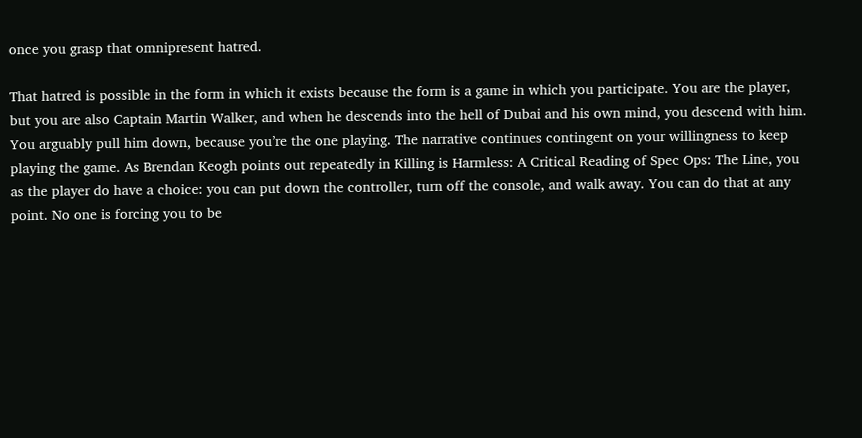once you grasp that omnipresent hatred.

That hatred is possible in the form in which it exists because the form is a game in which you participate. You are the player, but you are also Captain Martin Walker, and when he descends into the hell of Dubai and his own mind, you descend with him. You arguably pull him down, because you’re the one playing. The narrative continues contingent on your willingness to keep playing the game. As Brendan Keogh points out repeatedly in Killing is Harmless: A Critical Reading of Spec Ops: The Line, you as the player do have a choice: you can put down the controller, turn off the console, and walk away. You can do that at any point. No one is forcing you to be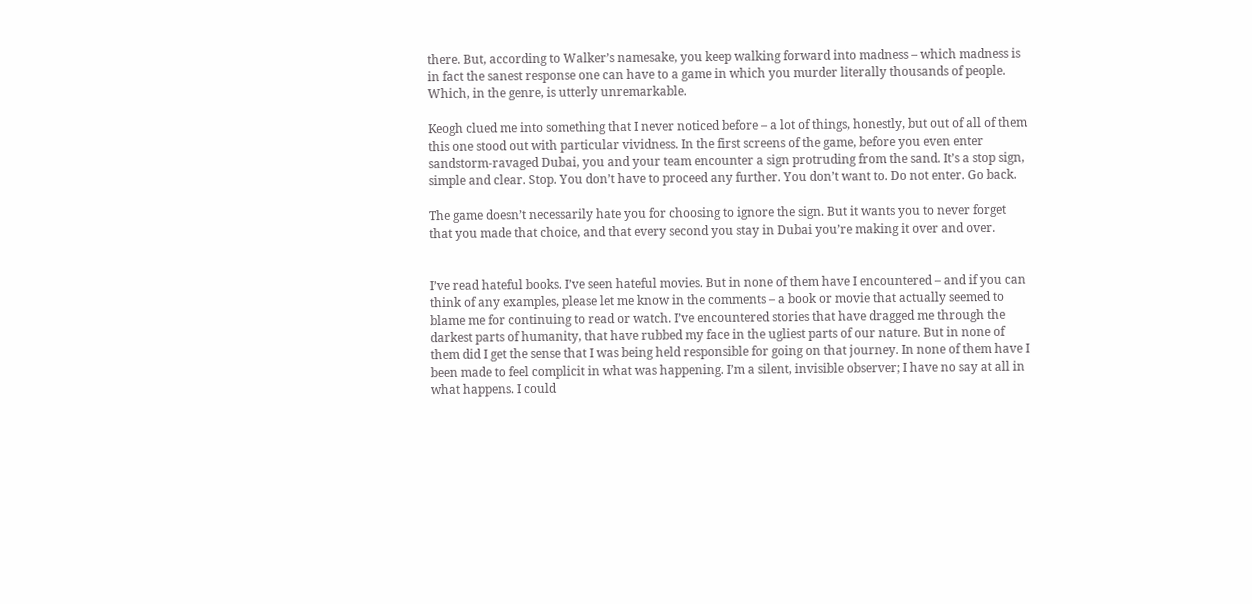there. But, according to Walker’s namesake, you keep walking forward into madness – which madness is in fact the sanest response one can have to a game in which you murder literally thousands of people. Which, in the genre, is utterly unremarkable.

Keogh clued me into something that I never noticed before – a lot of things, honestly, but out of all of them this one stood out with particular vividness. In the first screens of the game, before you even enter sandstorm-ravaged Dubai, you and your team encounter a sign protruding from the sand. It’s a stop sign, simple and clear. Stop. You don’t have to proceed any further. You don’t want to. Do not enter. Go back.

The game doesn’t necessarily hate you for choosing to ignore the sign. But it wants you to never forget that you made that choice, and that every second you stay in Dubai you’re making it over and over.


I’ve read hateful books. I’ve seen hateful movies. But in none of them have I encountered – and if you can think of any examples, please let me know in the comments – a book or movie that actually seemed to blame me for continuing to read or watch. I’ve encountered stories that have dragged me through the darkest parts of humanity, that have rubbed my face in the ugliest parts of our nature. But in none of them did I get the sense that I was being held responsible for going on that journey. In none of them have I been made to feel complicit in what was happening. I’m a silent, invisible observer; I have no say at all in what happens. I could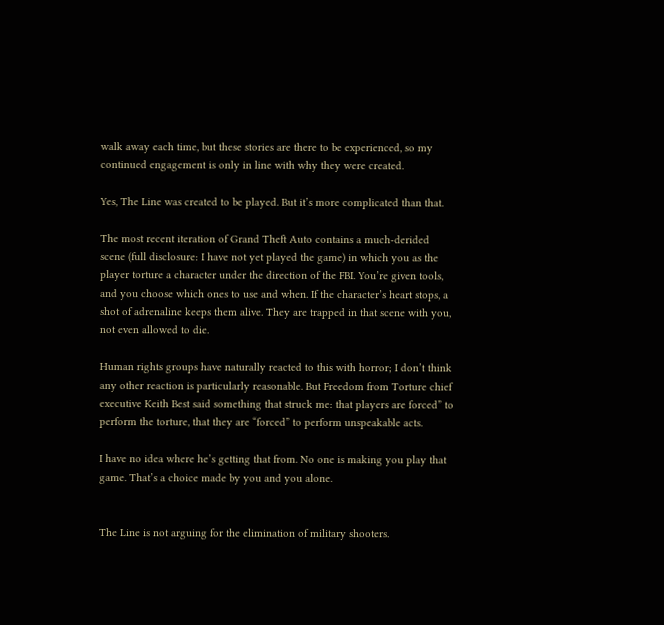walk away each time, but these stories are there to be experienced, so my continued engagement is only in line with why they were created.

Yes, The Line was created to be played. But it’s more complicated than that.

The most recent iteration of Grand Theft Auto contains a much-derided scene (full disclosure: I have not yet played the game) in which you as the player torture a character under the direction of the FBI. You’re given tools, and you choose which ones to use and when. If the character’s heart stops, a shot of adrenaline keeps them alive. They are trapped in that scene with you, not even allowed to die.

Human rights groups have naturally reacted to this with horror; I don’t think any other reaction is particularly reasonable. But Freedom from Torture chief executive Keith Best said something that struck me: that players are forced” to perform the torture, that they are “forced” to perform unspeakable acts.

I have no idea where he’s getting that from. No one is making you play that game. That’s a choice made by you and you alone.


The Line is not arguing for the elimination of military shooters.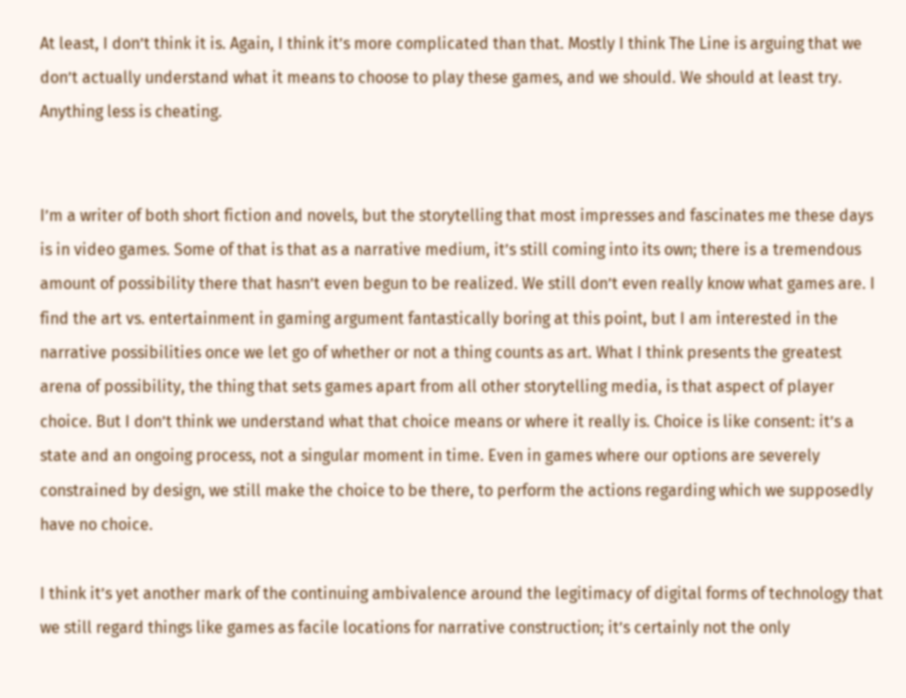At least, I don’t think it is. Again, I think it’s more complicated than that. Mostly I think The Line is arguing that we don’t actually understand what it means to choose to play these games, and we should. We should at least try. Anything less is cheating.


I’m a writer of both short fiction and novels, but the storytelling that most impresses and fascinates me these days is in video games. Some of that is that as a narrative medium, it’s still coming into its own; there is a tremendous amount of possibility there that hasn’t even begun to be realized. We still don’t even really know what games are. I find the art vs. entertainment in gaming argument fantastically boring at this point, but I am interested in the narrative possibilities once we let go of whether or not a thing counts as art. What I think presents the greatest arena of possibility, the thing that sets games apart from all other storytelling media, is that aspect of player choice. But I don’t think we understand what that choice means or where it really is. Choice is like consent: it’s a state and an ongoing process, not a singular moment in time. Even in games where our options are severely constrained by design, we still make the choice to be there, to perform the actions regarding which we supposedly have no choice.

I think it’s yet another mark of the continuing ambivalence around the legitimacy of digital forms of technology that we still regard things like games as facile locations for narrative construction; it’s certainly not the only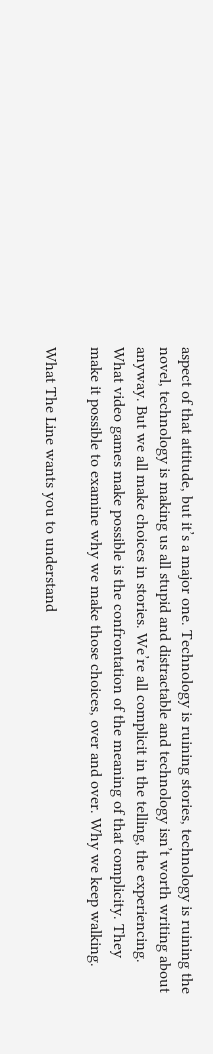aspect of that attitude, but it’s a major one. Technology is ruining stories, technology is ruining the novel, technology is making us all stupid and distractable and technology isn’t worth writing about anyway. But we all make choices in stories. We’re all complicit in the telling, the experiencing. What video games make possible is the confrontation of the meaning of that complicity. They make it possible to examine why we make those choices, over and over. Why we keep walking.

What The Line wants you to understand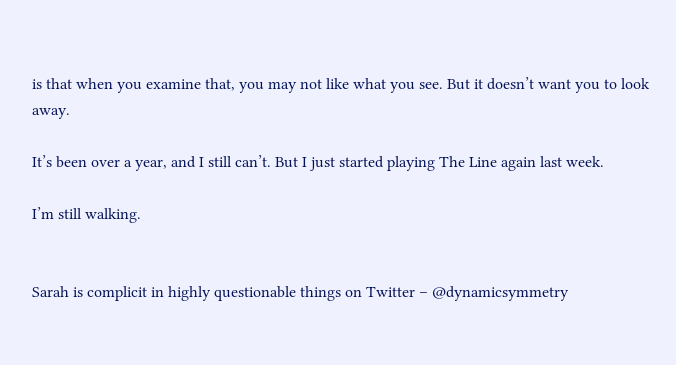is that when you examine that, you may not like what you see. But it doesn’t want you to look away.

It’s been over a year, and I still can’t. But I just started playing The Line again last week.

I’m still walking.


Sarah is complicit in highly questionable things on Twitter – @dynamicsymmetry